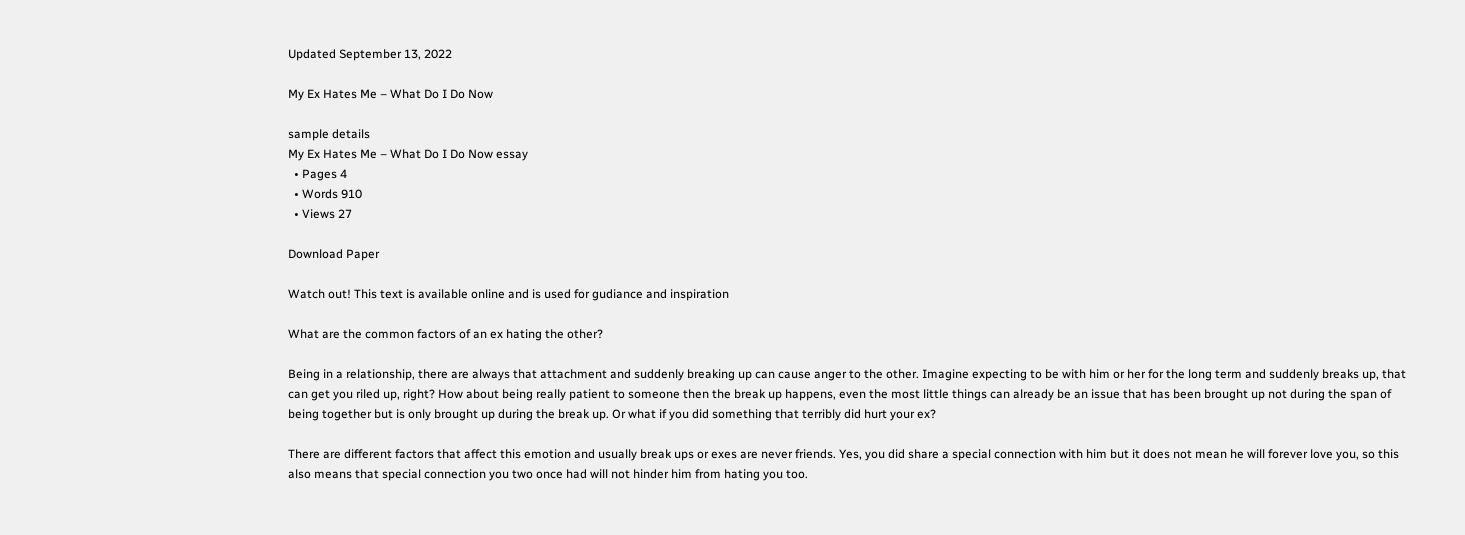Updated September 13, 2022

My Ex Hates Me – What Do I Do Now

sample details
My Ex Hates Me – What Do I Do Now essay
  • Pages 4
  • Words 910
  • Views 27

Download Paper

Watch out! This text is available online and is used for gudiance and inspiration

What are the common factors of an ex hating the other?

Being in a relationship, there are always that attachment and suddenly breaking up can cause anger to the other. Imagine expecting to be with him or her for the long term and suddenly breaks up, that can get you riled up, right? How about being really patient to someone then the break up happens, even the most little things can already be an issue that has been brought up not during the span of being together but is only brought up during the break up. Or what if you did something that terribly did hurt your ex?

There are different factors that affect this emotion and usually break ups or exes are never friends. Yes, you did share a special connection with him but it does not mean he will forever love you, so this also means that special connection you two once had will not hinder him from hating you too.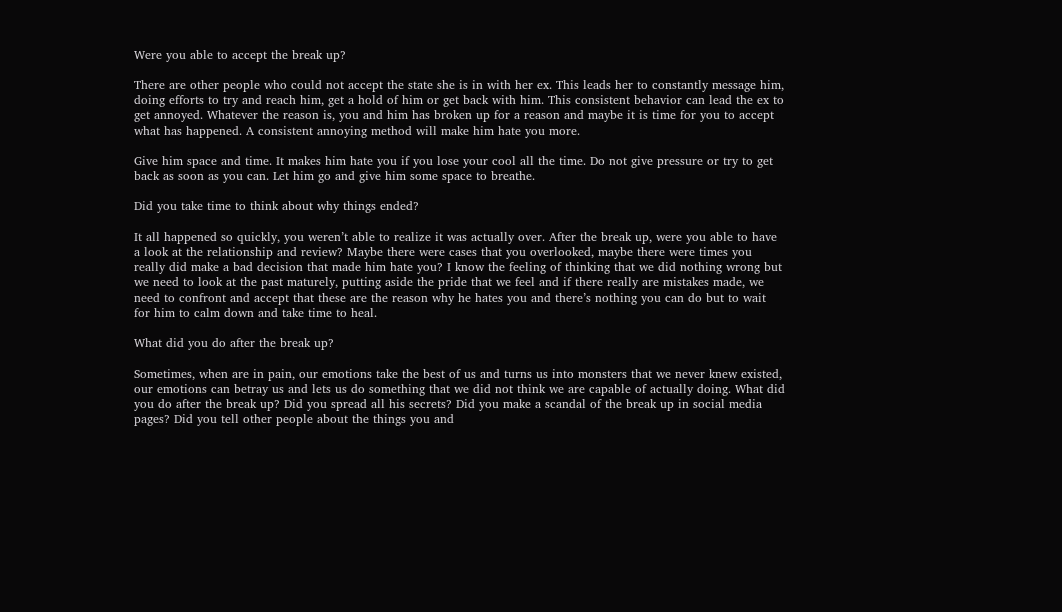Were you able to accept the break up?

There are other people who could not accept the state she is in with her ex. This leads her to constantly message him, doing efforts to try and reach him, get a hold of him or get back with him. This consistent behavior can lead the ex to get annoyed. Whatever the reason is, you and him has broken up for a reason and maybe it is time for you to accept what has happened. A consistent annoying method will make him hate you more.

Give him space and time. It makes him hate you if you lose your cool all the time. Do not give pressure or try to get back as soon as you can. Let him go and give him some space to breathe.

Did you take time to think about why things ended?

It all happened so quickly, you weren’t able to realize it was actually over. After the break up, were you able to have a look at the relationship and review? Maybe there were cases that you overlooked, maybe there were times you really did make a bad decision that made him hate you? I know the feeling of thinking that we did nothing wrong but we need to look at the past maturely, putting aside the pride that we feel and if there really are mistakes made, we need to confront and accept that these are the reason why he hates you and there’s nothing you can do but to wait for him to calm down and take time to heal.

What did you do after the break up?

Sometimes, when are in pain, our emotions take the best of us and turns us into monsters that we never knew existed, our emotions can betray us and lets us do something that we did not think we are capable of actually doing. What did you do after the break up? Did you spread all his secrets? Did you make a scandal of the break up in social media pages? Did you tell other people about the things you and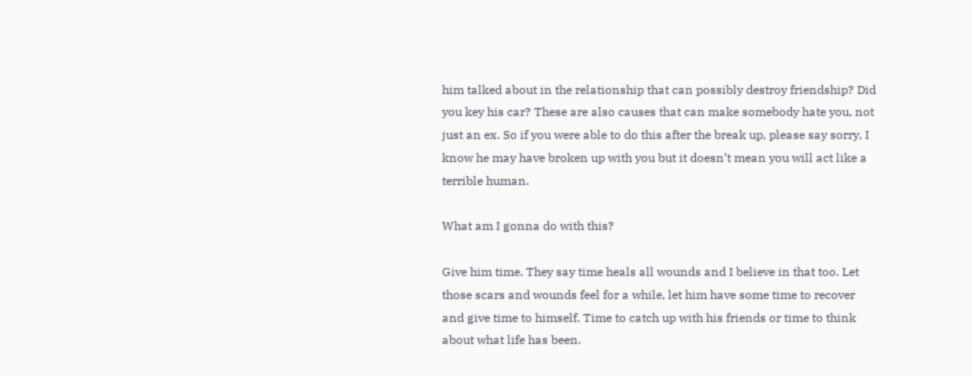him talked about in the relationship that can possibly destroy friendship? Did you key his car? These are also causes that can make somebody hate you, not just an ex. So if you were able to do this after the break up, please say sorry, I know he may have broken up with you but it doesn’t mean you will act like a terrible human.

What am I gonna do with this?

Give him time. They say time heals all wounds and I believe in that too. Let those scars and wounds feel for a while, let him have some time to recover and give time to himself. Time to catch up with his friends or time to think about what life has been.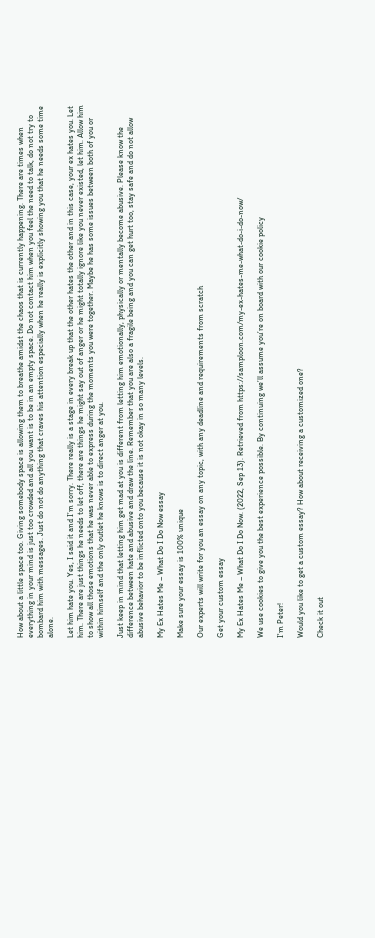How about a little space too. Giving somebody space is allowing them to breathe amidst the chaos that is currently happening. There are times when everything in your mind is just too crowded and all you want is to be in an empty space. Do not contact him when you feel the need to talk, do not try to bombard him with messages. Just do not do anything that craves his attention especially when he really is explicitly showing you that he needs some time alone.

Let him hate you. Yes, I said it and I’m sorry. There really is a stage in every break up that the other hates the other and in this case, your ex hates you. Let him. There are just things he needs to let off, there are things he might say out of anger or he might totally ignore like you never existed, let him. Allow him to show all those emotions that he was never able to express during the moments you were together. Maybe he has some issues between both of you or within himself and the only outlet he knows is to direct anger at you.

Just keep in mind that letting him get mad at you is different from letting him emotionally, physically or mentally become abusive. Please know the difference between hate and abusive and draw the line. Remember that you are also a fragile being and you can get hurt too, stay safe and do not allow abusive behavior to be inflicted onto you because it is not okay in so many levels.

My Ex Hates Me – What Do I Do Now essay

Make sure your essay is 100% unique

Our experts will write for you an essay on any topic, with any deadline and requirements from scratch

Get your custom essay

My Ex Hates Me – What Do I Do Now. (2022, Sep 13). Retrieved from https://samploon.com/my-ex-hates-me-what-do-i-do-now/

We use cookies to give you the best experience possible. By continuing we’ll assume you’re on board with our cookie policy

I'm Peter!

Would you like to get a custom essay? How about receiving a customized one?

Check it out